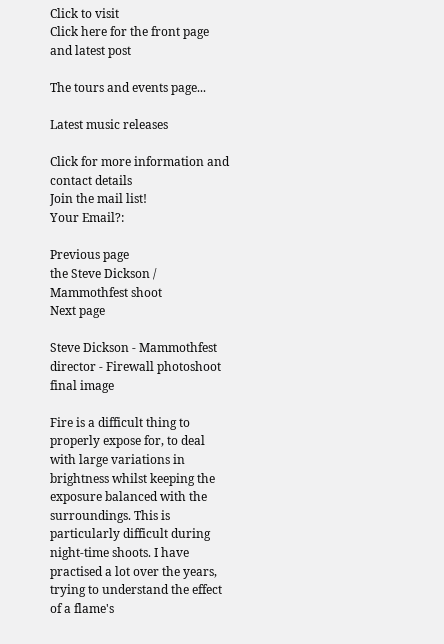Click to visit
Click here for the front page and latest post

The tours and events page...

Latest music releases

Click for more information and contact details
Join the mail list!
Your Email?:

Previous page
the Steve Dickson / Mammothfest shoot
Next page

Steve Dickson - Mammothfest director - Firewall photoshoot final image

Fire is a difficult thing to properly expose for, to deal with large variations in brightness whilst keeping the exposure balanced with the surroundings. This is particularly difficult during night-time shoots. I have practised a lot over the years, trying to understand the effect of a flame's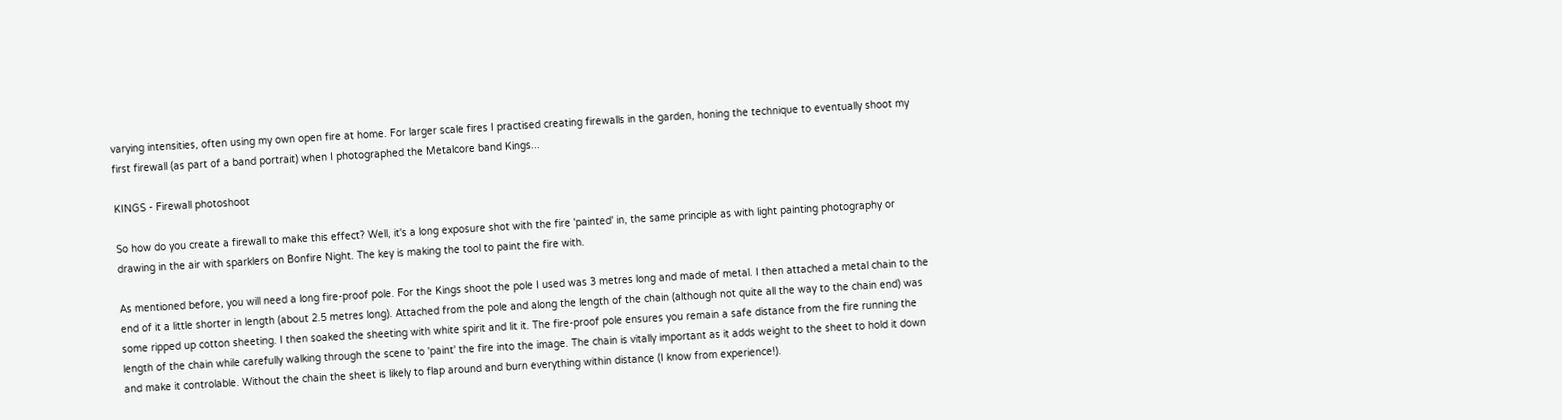varying intensities, often using my own open fire at home. For larger scale fires I practised creating firewalls in the garden, honing the technique to eventually shoot my first firewall (as part of a band portrait) when I photographed the Metalcore band Kings...

KINGS - Firewall photoshoot

So how do you create a firewall to make this effect? Well, it's a long exposure shot with the fire 'painted' in, the same principle as with light painting photography or drawing in the air with sparklers on Bonfire Night. The key is making the tool to paint the fire with.

As mentioned before, you will need a long fire-proof pole. For the Kings shoot the pole I used was 3 metres long and made of metal. I then attached a metal chain to the end of it a little shorter in length (about 2.5 metres long). Attached from the pole and along the length of the chain (although not quite all the way to the chain end) was some ripped up cotton sheeting. I then soaked the sheeting with white spirit and lit it. The fire-proof pole ensures you remain a safe distance from the fire running the length of the chain while carefully walking through the scene to 'paint' the fire into the image. The chain is vitally important as it adds weight to the sheet to hold it down and make it controlable. Without the chain the sheet is likely to flap around and burn everything within distance (I know from experience!).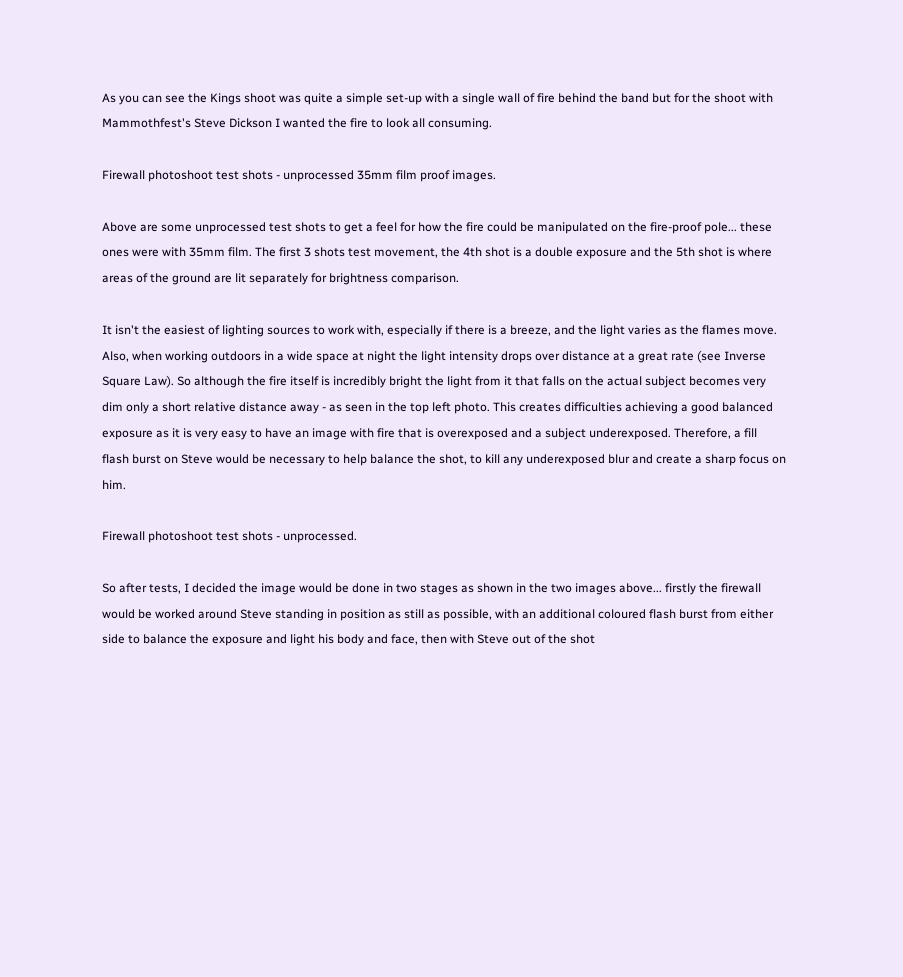As you can see the Kings shoot was quite a simple set-up with a single wall of fire behind the band but for the shoot with Mammothfest's Steve Dickson I wanted the fire to look all consuming.

Firewall photoshoot test shots - unprocessed 35mm film proof images.

Above are some unprocessed test shots to get a feel for how the fire could be manipulated on the fire-proof pole... these ones were with 35mm film. The first 3 shots test movement, the 4th shot is a double exposure and the 5th shot is where areas of the ground are lit separately for brightness comparison.

It isn't the easiest of lighting sources to work with, especially if there is a breeze, and the light varies as the flames move. Also, when working outdoors in a wide space at night the light intensity drops over distance at a great rate (see Inverse Square Law). So although the fire itself is incredibly bright the light from it that falls on the actual subject becomes very dim only a short relative distance away - as seen in the top left photo. This creates difficulties achieving a good balanced exposure as it is very easy to have an image with fire that is overexposed and a subject underexposed. Therefore, a fill flash burst on Steve would be necessary to help balance the shot, to kill any underexposed blur and create a sharp focus on him.

Firewall photoshoot test shots - unprocessed.

So after tests, I decided the image would be done in two stages as shown in the two images above... firstly the firewall would be worked around Steve standing in position as still as possible, with an additional coloured flash burst from either side to balance the exposure and light his body and face, then with Steve out of the shot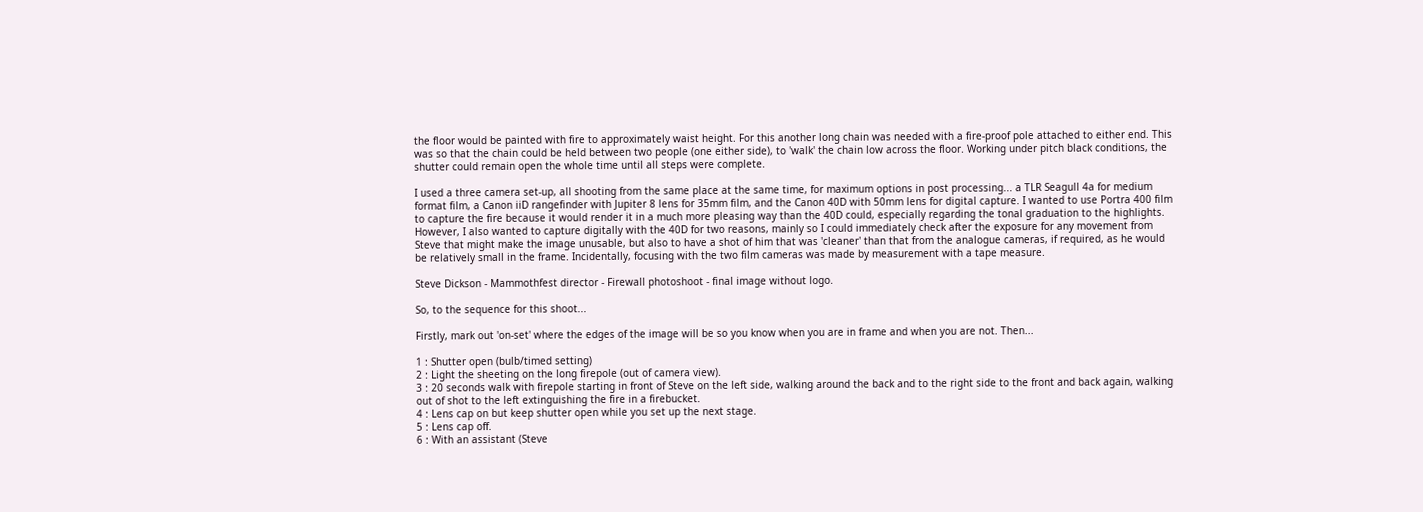the floor would be painted with fire to approximately waist height. For this another long chain was needed with a fire-proof pole attached to either end. This was so that the chain could be held between two people (one either side), to 'walk' the chain low across the floor. Working under pitch black conditions, the shutter could remain open the whole time until all steps were complete.

I used a three camera set-up, all shooting from the same place at the same time, for maximum options in post processing... a TLR Seagull 4a for medium format film, a Canon iiD rangefinder with Jupiter 8 lens for 35mm film, and the Canon 40D with 50mm lens for digital capture. I wanted to use Portra 400 film to capture the fire because it would render it in a much more pleasing way than the 40D could, especially regarding the tonal graduation to the highlights. However, I also wanted to capture digitally with the 40D for two reasons, mainly so I could immediately check after the exposure for any movement from Steve that might make the image unusable, but also to have a shot of him that was 'cleaner' than that from the analogue cameras, if required, as he would be relatively small in the frame. Incidentally, focusing with the two film cameras was made by measurement with a tape measure.

Steve Dickson - Mammothfest director - Firewall photoshoot - final image without logo.

So, to the sequence for this shoot...

Firstly, mark out 'on-set' where the edges of the image will be so you know when you are in frame and when you are not. Then...

1 : Shutter open (bulb/timed setting)
2 : Light the sheeting on the long firepole (out of camera view).
3 : 20 seconds walk with firepole starting in front of Steve on the left side, walking around the back and to the right side to the front and back again, walking out of shot to the left extinguishing the fire in a firebucket.
4 : Lens cap on but keep shutter open while you set up the next stage.
5 : Lens cap off.
6 : With an assistant (Steve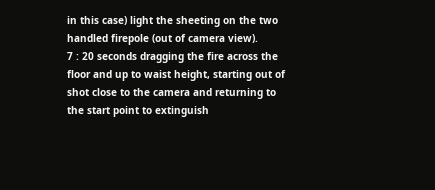in this case) light the sheeting on the two handled firepole (out of camera view).
7 : 20 seconds dragging the fire across the floor and up to waist height, starting out of shot close to the camera and returning to the start point to extinguish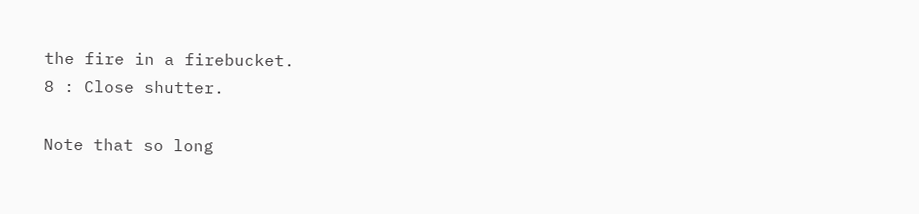the fire in a firebucket.
8 : Close shutter.

Note that so long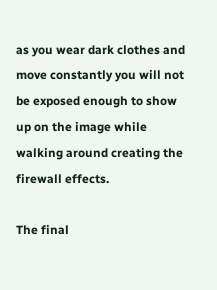as you wear dark clothes and move constantly you will not be exposed enough to show up on the image while walking around creating the firewall effects.

The final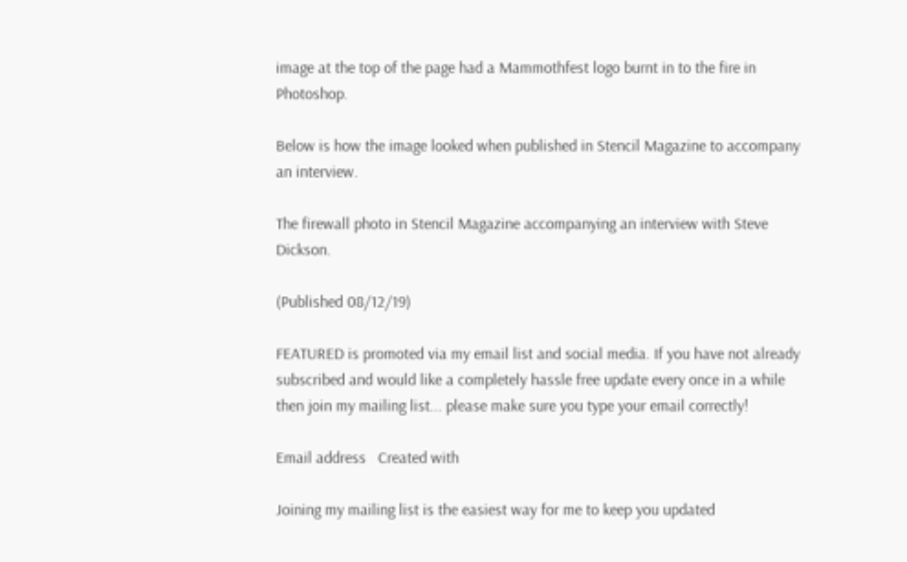image at the top of the page had a Mammothfest logo burnt in to the fire in Photoshop.

Below is how the image looked when published in Stencil Magazine to accompany an interview.

The firewall photo in Stencil Magazine accompanying an interview with Steve Dickson.

(Published 08/12/19)

FEATURED is promoted via my email list and social media. If you have not already subscribed and would like a completely hassle free update every once in a while then join my mailing list... please make sure you type your email correctly!

Email address   Created with

Joining my mailing list is the easiest way for me to keep you updated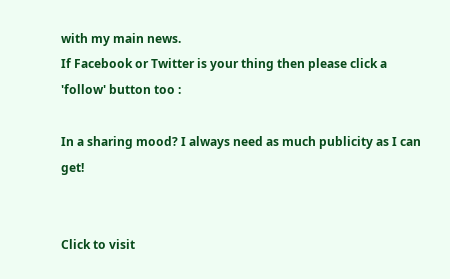with my main news.
If Facebook or Twitter is your thing then please click a 'follow' button too :

In a sharing mood? I always need as much publicity as I can get!


Click to visit